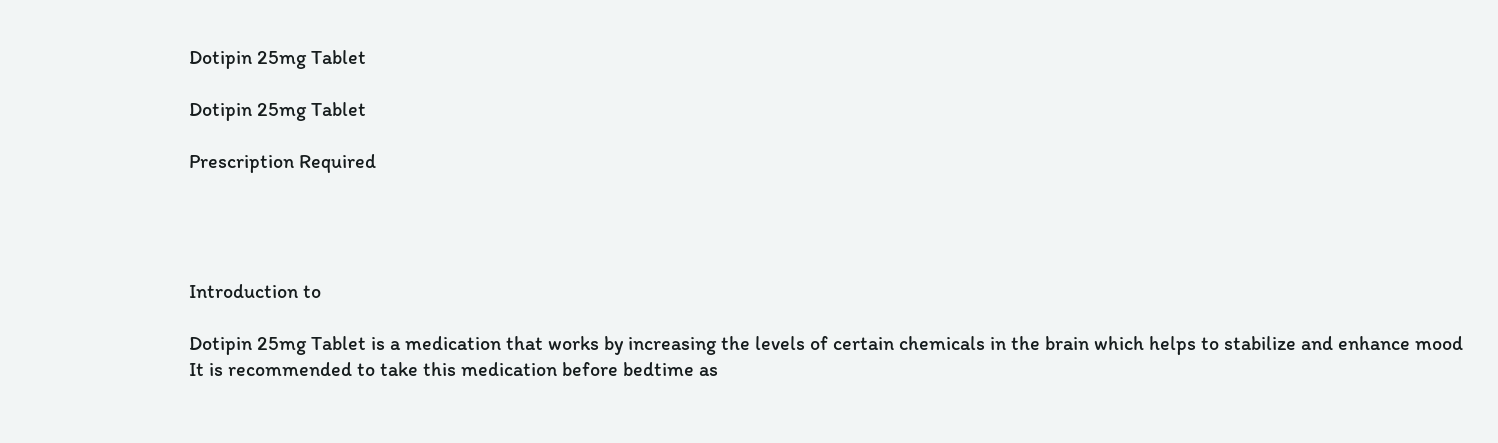Dotipin 25mg Tablet

Dotipin 25mg Tablet

Prescription Required




Introduction to

Dotipin 25mg Tablet is a medication that works by increasing the levels of certain chemicals in the brain which helps to stabilize and enhance mood It is recommended to take this medication before bedtime as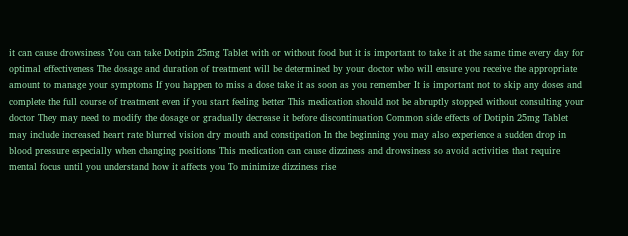it can cause drowsiness You can take Dotipin 25mg Tablet with or without food but it is important to take it at the same time every day for optimal effectiveness The dosage and duration of treatment will be determined by your doctor who will ensure you receive the appropriate amount to manage your symptoms If you happen to miss a dose take it as soon as you remember It is important not to skip any doses and complete the full course of treatment even if you start feeling better This medication should not be abruptly stopped without consulting your doctor They may need to modify the dosage or gradually decrease it before discontinuation Common side effects of Dotipin 25mg Tablet may include increased heart rate blurred vision dry mouth and constipation In the beginning you may also experience a sudden drop in blood pressure especially when changing positions This medication can cause dizziness and drowsiness so avoid activities that require mental focus until you understand how it affects you To minimize dizziness rise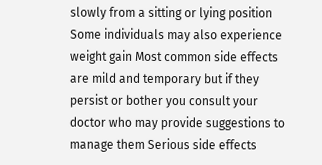slowly from a sitting or lying position Some individuals may also experience weight gain Most common side effects are mild and temporary but if they persist or bother you consult your doctor who may provide suggestions to manage them Serious side effects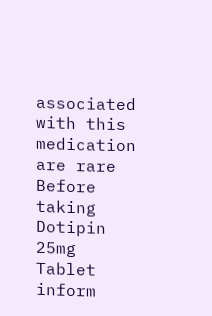associated with this medication are rare Before taking Dotipin 25mg Tablet inform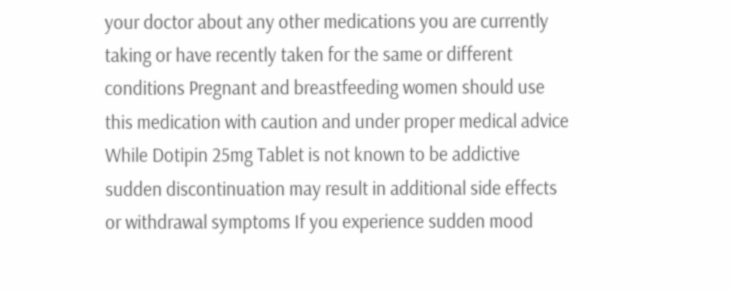your doctor about any other medications you are currently taking or have recently taken for the same or different conditions Pregnant and breastfeeding women should use this medication with caution and under proper medical advice While Dotipin 25mg Tablet is not known to be addictive sudden discontinuation may result in additional side effects or withdrawal symptoms If you experience sudden mood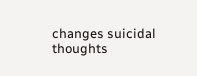changes suicidal thoughts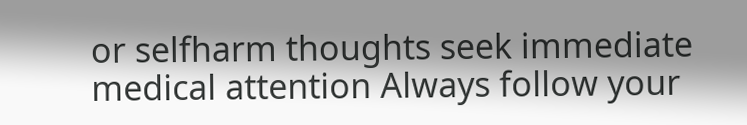or selfharm thoughts seek immediate medical attention Always follow your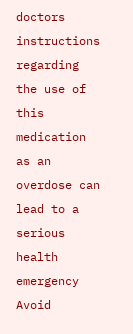doctors instructions regarding the use of this medication as an overdose can lead to a serious health emergency Avoid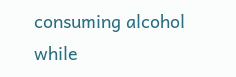consuming alcohol while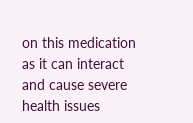on this medication as it can interact and cause severe health issues